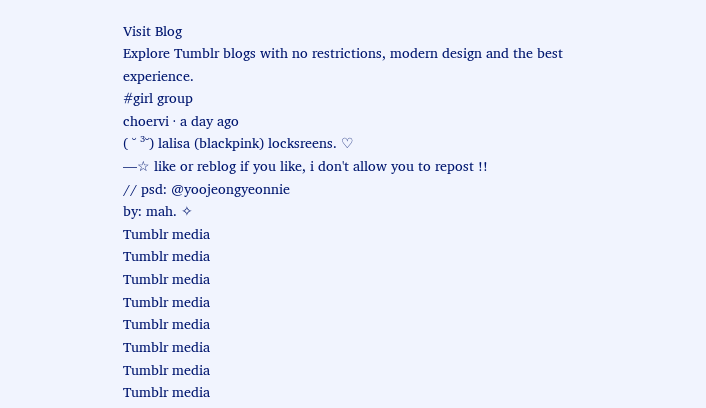Visit Blog
Explore Tumblr blogs with no restrictions, modern design and the best experience.
#girl group
choervi · a day ago
( ˘ ³˘) lalisa (blackpink) locksreens. ♡
—☆ like or reblog if you like, i don't allow you to repost !!
// psd: @yoojeongyeonnie
by: mah. ✧
Tumblr media
Tumblr media
Tumblr media
Tumblr media
Tumblr media
Tumblr media
Tumblr media
Tumblr media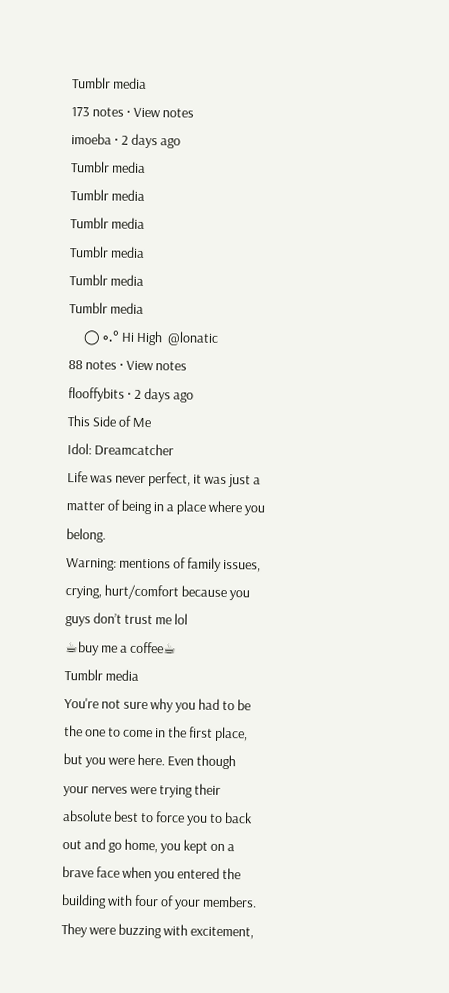Tumblr media
173 notes · View notes
imoeba · 2 days ago
Tumblr media
Tumblr media
Tumblr media
Tumblr media
Tumblr media
Tumblr media
    ◯ ༚.° Hi High  @lonatic
88 notes · View notes
flooffybits · 2 days ago
This Side of Me
Idol: Dreamcatcher
Life was never perfect, it was just a matter of being in a place where you belong.
Warning: mentions of family issues, crying, hurt/comfort because you guys don’t trust me lol
☕buy me a coffee☕
Tumblr media
You're not sure why you had to be the one to come in the first place, but you were here. Even though your nerves were trying their absolute best to force you to back out and go home, you kept on a brave face when you entered the building with four of your members. They were buzzing with excitement,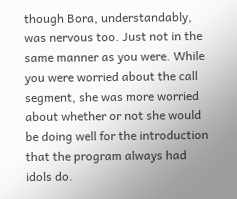though Bora, understandably, was nervous too. Just not in the same manner as you were. While you were worried about the call segment, she was more worried about whether or not she would be doing well for the introduction that the program always had idols do.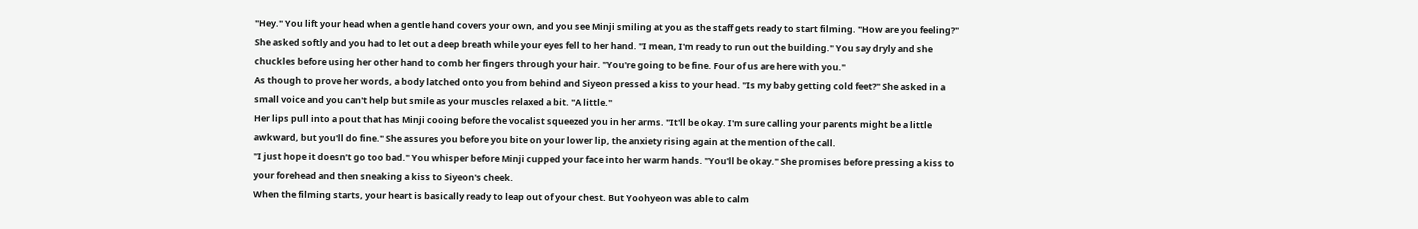"Hey." You lift your head when a gentle hand covers your own, and you see Minji smiling at you as the staff gets ready to start filming. "How are you feeling?" She asked softly and you had to let out a deep breath while your eyes fell to her hand. "I mean, I'm ready to run out the building." You say dryly and she chuckles before using her other hand to comb her fingers through your hair. "You're going to be fine. Four of us are here with you."
As though to prove her words, a body latched onto you from behind and Siyeon pressed a kiss to your head. "Is my baby getting cold feet?" She asked in a small voice and you can't help but smile as your muscles relaxed a bit. "A little."
Her lips pull into a pout that has Minji cooing before the vocalist squeezed you in her arms. "It'll be okay. I'm sure calling your parents might be a little awkward, but you'll do fine." She assures you before you bite on your lower lip, the anxiety rising again at the mention of the call.
"I just hope it doesn’t go too bad." You whisper before Minji cupped your face into her warm hands. "You'll be okay." She promises before pressing a kiss to your forehead and then sneaking a kiss to Siyeon's cheek.
When the filming starts, your heart is basically ready to leap out of your chest. But Yoohyeon was able to calm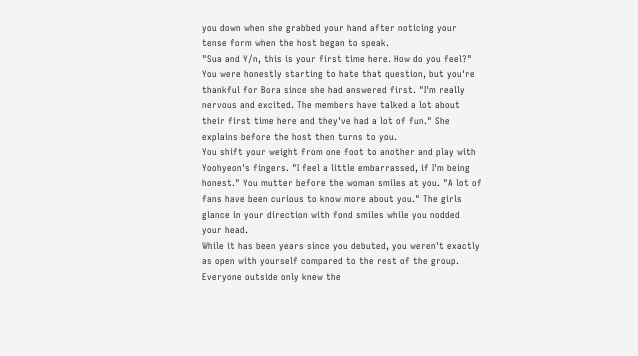you down when she grabbed your hand after noticing your tense form when the host began to speak.
"Sua and Y/n, this is your first time here. How do you feel?" You were honestly starting to hate that question, but you're thankful for Bora since she had answered first. "I'm really nervous and excited. The members have talked a lot about their first time here and they've had a lot of fun." She explains before the host then turns to you.
You shift your weight from one foot to another and play with Yoohyeon's fingers. "I feel a little embarrassed, if I'm being honest." You mutter before the woman smiles at you. "A lot of fans have been curious to know more about you." The girls glance in your direction with fond smiles while you nodded your head.
While it has been years since you debuted, you weren't exactly as open with yourself compared to the rest of the group. Everyone outside only knew the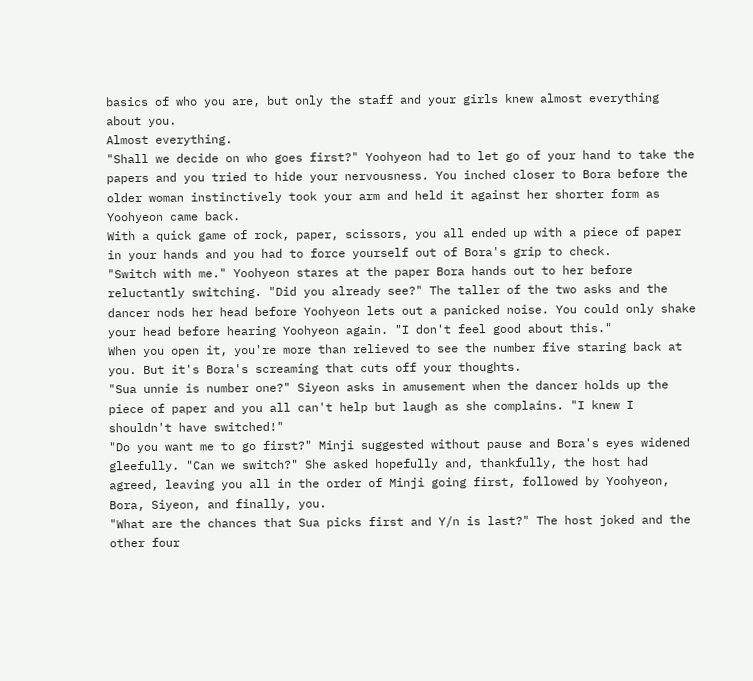basics of who you are, but only the staff and your girls knew almost everything about you.
Almost everything.
"Shall we decide on who goes first?" Yoohyeon had to let go of your hand to take the papers and you tried to hide your nervousness. You inched closer to Bora before the older woman instinctively took your arm and held it against her shorter form as Yoohyeon came back.
With a quick game of rock, paper, scissors, you all ended up with a piece of paper in your hands and you had to force yourself out of Bora's grip to check.
"Switch with me." Yoohyeon stares at the paper Bora hands out to her before reluctantly switching. "Did you already see?" The taller of the two asks and the dancer nods her head before Yoohyeon lets out a panicked noise. You could only shake your head before hearing Yoohyeon again. "I don't feel good about this."
When you open it, you're more than relieved to see the number five staring back at you. But it's Bora's screaming that cuts off your thoughts.
"Sua unnie is number one?" Siyeon asks in amusement when the dancer holds up the piece of paper and you all can't help but laugh as she complains. "I knew I shouldn't have switched!"
"Do you want me to go first?" Minji suggested without pause and Bora's eyes widened gleefully. "Can we switch?" She asked hopefully and, thankfully, the host had agreed, leaving you all in the order of Minji going first, followed by Yoohyeon, Bora, Siyeon, and finally, you.
"What are the chances that Sua picks first and Y/n is last?" The host joked and the other four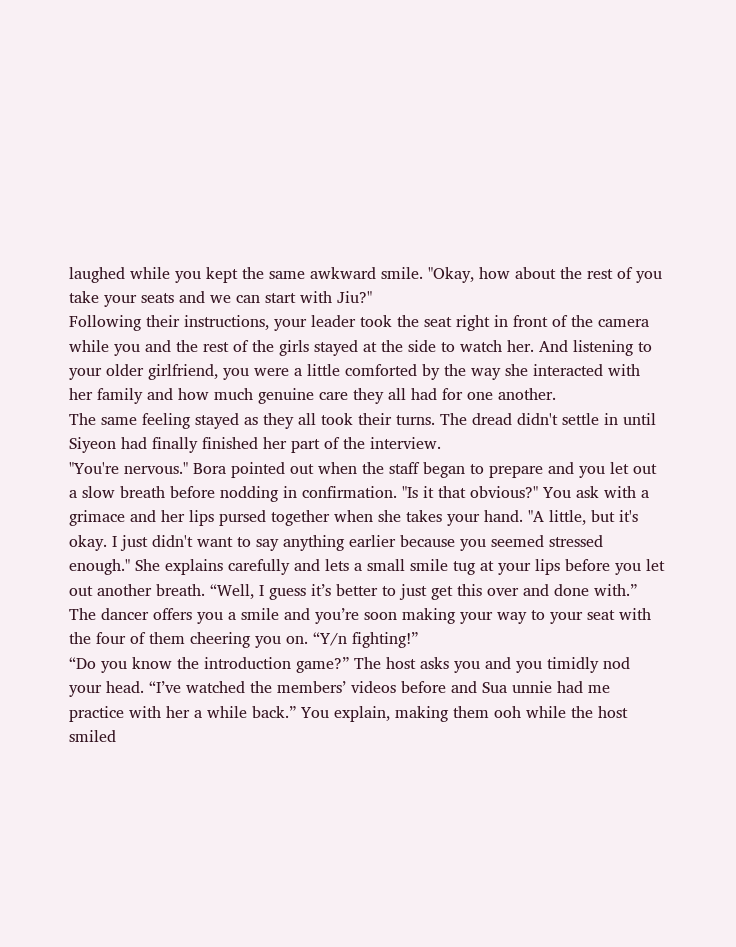laughed while you kept the same awkward smile. "Okay, how about the rest of you take your seats and we can start with Jiu?"
Following their instructions, your leader took the seat right in front of the camera while you and the rest of the girls stayed at the side to watch her. And listening to your older girlfriend, you were a little comforted by the way she interacted with her family and how much genuine care they all had for one another.
The same feeling stayed as they all took their turns. The dread didn't settle in until Siyeon had finally finished her part of the interview.
"You're nervous." Bora pointed out when the staff began to prepare and you let out a slow breath before nodding in confirmation. "Is it that obvious?" You ask with a grimace and her lips pursed together when she takes your hand. "A little, but it's okay. I just didn't want to say anything earlier because you seemed stressed enough." She explains carefully and lets a small smile tug at your lips before you let out another breath. “Well, I guess it’s better to just get this over and done with.”
The dancer offers you a smile and you’re soon making your way to your seat with the four of them cheering you on. “Y/n fighting!”
“Do you know the introduction game?” The host asks you and you timidly nod your head. “I’ve watched the members’ videos before and Sua unnie had me practice with her a while back.” You explain, making them ooh while the host smiled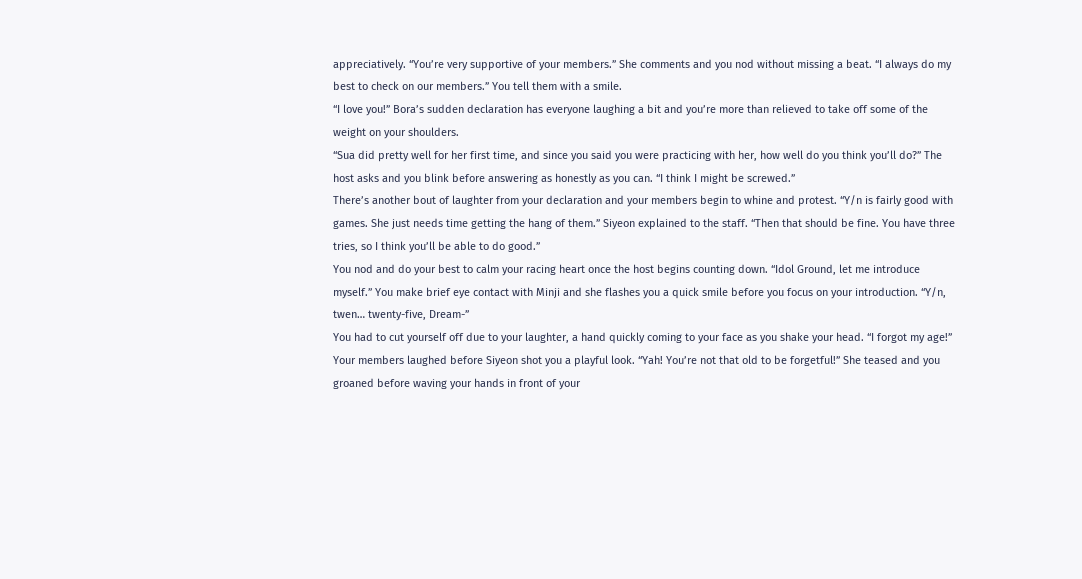appreciatively. “You’re very supportive of your members.” She comments and you nod without missing a beat. “I always do my best to check on our members.” You tell them with a smile.
“I love you!” Bora’s sudden declaration has everyone laughing a bit and you’re more than relieved to take off some of the weight on your shoulders.
“Sua did pretty well for her first time, and since you said you were practicing with her, how well do you think you’ll do?” The host asks and you blink before answering as honestly as you can. “I think I might be screwed.”
There’s another bout of laughter from your declaration and your members begin to whine and protest. “Y/n is fairly good with games. She just needs time getting the hang of them.” Siyeon explained to the staff. “Then that should be fine. You have three tries, so I think you’ll be able to do good.”
You nod and do your best to calm your racing heart once the host begins counting down. “Idol Ground, let me introduce myself.” You make brief eye contact with Minji and she flashes you a quick smile before you focus on your introduction. “Y/n, twen… twenty-five, Dream-”
You had to cut yourself off due to your laughter, a hand quickly coming to your face as you shake your head. “I forgot my age!” Your members laughed before Siyeon shot you a playful look. “Yah! You’re not that old to be forgetful!” She teased and you groaned before waving your hands in front of your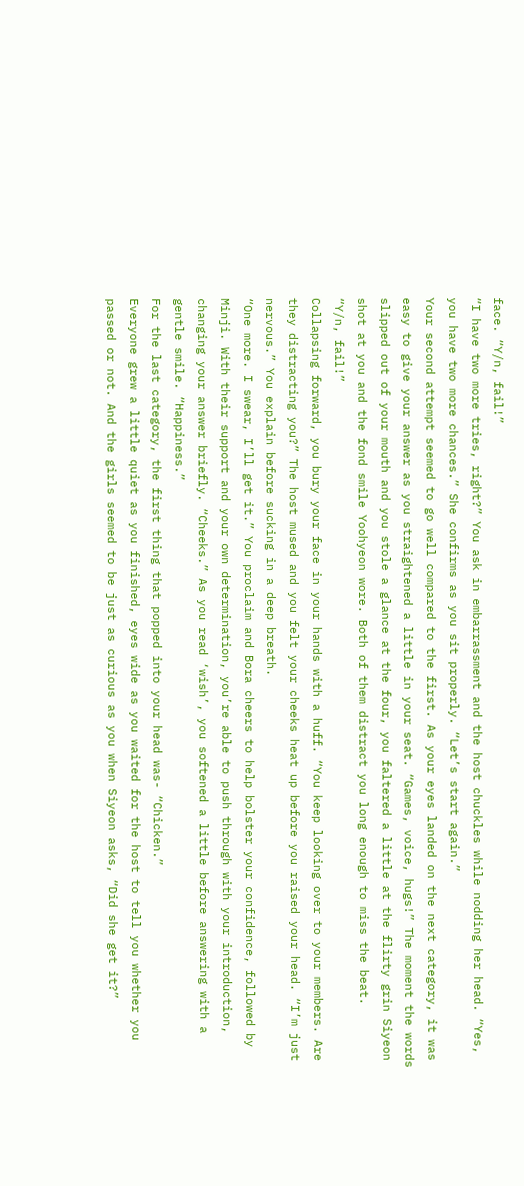face. “Y/n, fail!”
“I have two more tries, right?” You ask in embarrassment and the host chuckles while nodding her head. “Yes, you have two more chances.” She confirms as you sit properly. “Let’s start again.”
Your second attempt seemed to go well compared to the first. As your eyes landed on the next category, it was easy to give your answer as you straightened a little in your seat. “Games, voice, hugs!” The moment the words slipped out of your mouth and you stole a glance at the four, you faltered a little at the flirty grin Siyeon shot at you and the fond smile Yoohyeon wore. Both of them distract you long enough to miss the beat.
“Y/n, fail!”
Collapsing forward, you bury your face in your hands with a huff. “You keep looking over to your members. Are they distracting you?” The host mused and you felt your cheeks heat up before you raised your head. “I’m just nervous.” You explain before sucking in a deep breath.
“One more. I swear, I’ll get it.” You proclaim and Bora cheers to help bolster your confidence, followed by Minji. With their support and your own determination, you’re able to push through with your introduction, changing your answer briefly. “Cheeks.” As you read ‘wish’, you softened a little before answering with a gentle smile. “Happiness.”
For the last category, the first thing that popped into your head was- “Chicken.”
Everyone grew a little quiet as you finished, eyes wide as you waited for the host to tell you whether you passed or not. And the girls seemed to be just as curious as you when Siyeon asks, “Did she get it?”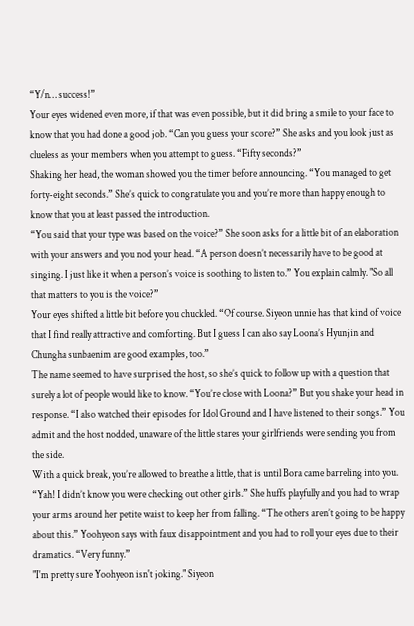“Y/n… success!”
Your eyes widened even more, if that was even possible, but it did bring a smile to your face to know that you had done a good job. “Can you guess your score?” She asks and you look just as clueless as your members when you attempt to guess. “Fifty seconds?”
Shaking her head, the woman showed you the timer before announcing. “You managed to get forty-eight seconds.” She’s quick to congratulate you and you’re more than happy enough to know that you at least passed the introduction.
“You said that your type was based on the voice?” She soon asks for a little bit of an elaboration with your answers and you nod your head. “A person doesn’t necessarily have to be good at singing. I just like it when a person’s voice is soothing to listen to.” You explain calmly. "So all that matters to you is the voice?”
Your eyes shifted a little bit before you chuckled. “Of course. Siyeon unnie has that kind of voice that I find really attractive and comforting. But I guess I can also say Loona’s Hyunjin and Chungha sunbaenim are good examples, too.”
The name seemed to have surprised the host, so she’s quick to follow up with a question that surely a lot of people would like to know. “You’re close with Loona?” But you shake your head in response. “I also watched their episodes for Idol Ground and I have listened to their songs.” You admit and the host nodded, unaware of the little stares your girlfriends were sending you from the side.
With a quick break, you’re allowed to breathe a little, that is until Bora came barreling into you. “Yah! I didn’t know you were checking out other girls.” She huffs playfully and you had to wrap your arms around her petite waist to keep her from falling. “The others aren’t going to be happy about this.” Yoohyeon says with faux disappointment and you had to roll your eyes due to their dramatics. “Very funny.”
"I'm pretty sure Yoohyeon isn't joking." Siyeon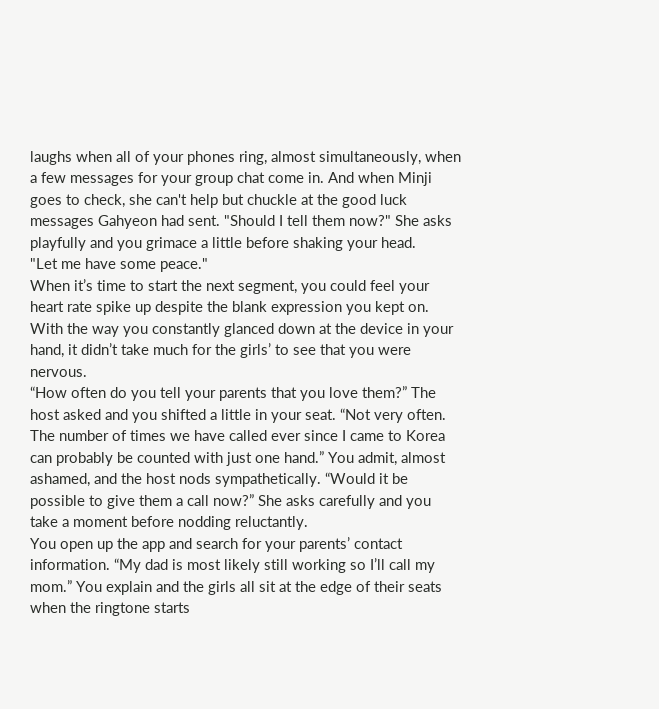laughs when all of your phones ring, almost simultaneously, when a few messages for your group chat come in. And when Minji goes to check, she can't help but chuckle at the good luck messages Gahyeon had sent. "Should I tell them now?" She asks playfully and you grimace a little before shaking your head.
"Let me have some peace."
When it’s time to start the next segment, you could feel your heart rate spike up despite the blank expression you kept on. With the way you constantly glanced down at the device in your hand, it didn’t take much for the girls’ to see that you were nervous.
“How often do you tell your parents that you love them?” The host asked and you shifted a little in your seat. “Not very often. The number of times we have called ever since I came to Korea can probably be counted with just one hand.” You admit, almost ashamed, and the host nods sympathetically. “Would it be possible to give them a call now?” She asks carefully and you take a moment before nodding reluctantly.
You open up the app and search for your parents’ contact information. “My dad is most likely still working so I’ll call my mom.” You explain and the girls all sit at the edge of their seats when the ringtone starts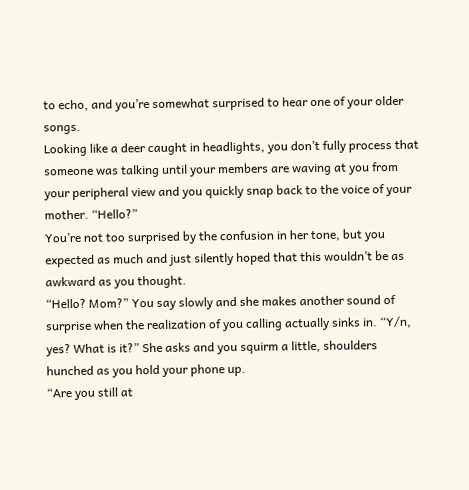to echo, and you’re somewhat surprised to hear one of your older songs.
Looking like a deer caught in headlights, you don’t fully process that someone was talking until your members are waving at you from your peripheral view and you quickly snap back to the voice of your mother. “Hello?”
You’re not too surprised by the confusion in her tone, but you expected as much and just silently hoped that this wouldn’t be as awkward as you thought.
“Hello? Mom?” You say slowly and she makes another sound of surprise when the realization of you calling actually sinks in. “Y/n, yes? What is it?” She asks and you squirm a little, shoulders hunched as you hold your phone up.
“Are you still at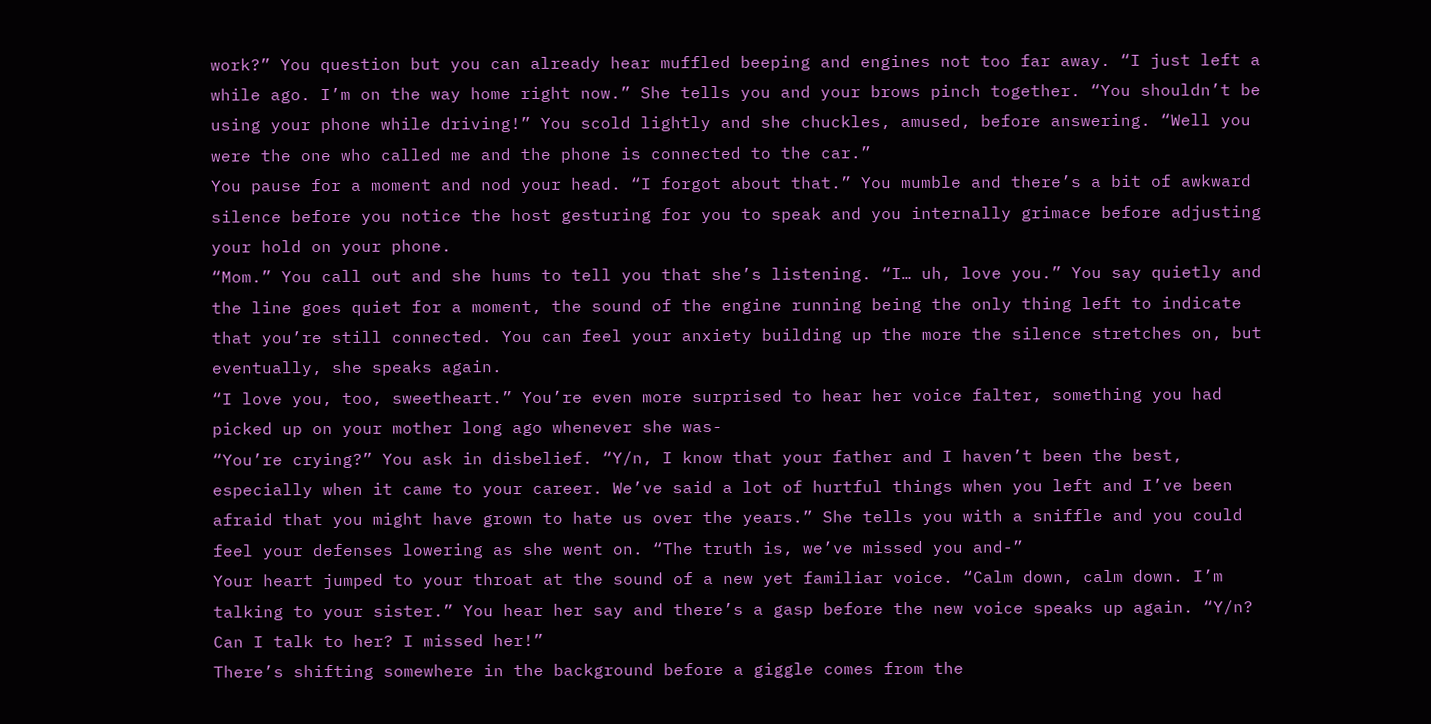work?” You question but you can already hear muffled beeping and engines not too far away. “I just left a while ago. I’m on the way home right now.” She tells you and your brows pinch together. “You shouldn’t be using your phone while driving!” You scold lightly and she chuckles, amused, before answering. “Well you were the one who called me and the phone is connected to the car.”
You pause for a moment and nod your head. “I forgot about that.” You mumble and there’s a bit of awkward silence before you notice the host gesturing for you to speak and you internally grimace before adjusting your hold on your phone.
“Mom.” You call out and she hums to tell you that she’s listening. “I… uh, love you.” You say quietly and the line goes quiet for a moment, the sound of the engine running being the only thing left to indicate that you’re still connected. You can feel your anxiety building up the more the silence stretches on, but eventually, she speaks again.
“I love you, too, sweetheart.” You’re even more surprised to hear her voice falter, something you had picked up on your mother long ago whenever she was-
“You’re crying?” You ask in disbelief. “Y/n, I know that your father and I haven’t been the best, especially when it came to your career. We’ve said a lot of hurtful things when you left and I’ve been afraid that you might have grown to hate us over the years.” She tells you with a sniffle and you could feel your defenses lowering as she went on. “The truth is, we’ve missed you and-”
Your heart jumped to your throat at the sound of a new yet familiar voice. “Calm down, calm down. I’m talking to your sister.” You hear her say and there’s a gasp before the new voice speaks up again. “Y/n? Can I talk to her? I missed her!”
There’s shifting somewhere in the background before a giggle comes from the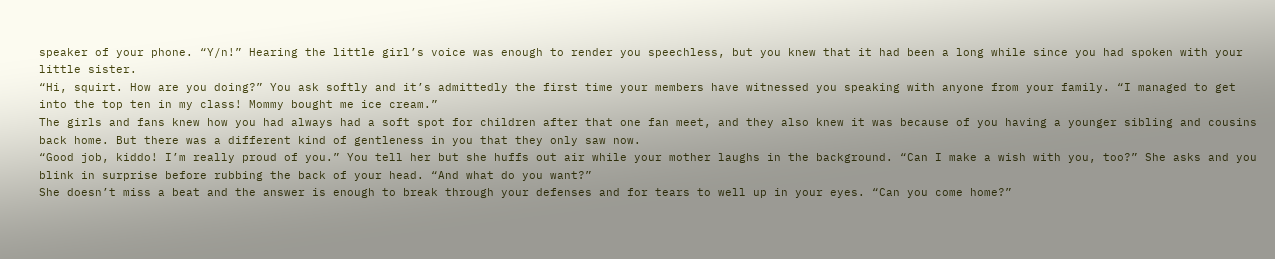speaker of your phone. “Y/n!” Hearing the little girl’s voice was enough to render you speechless, but you knew that it had been a long while since you had spoken with your little sister.
“Hi, squirt. How are you doing?” You ask softly and it’s admittedly the first time your members have witnessed you speaking with anyone from your family. “I managed to get into the top ten in my class! Mommy bought me ice cream.”
The girls and fans knew how you had always had a soft spot for children after that one fan meet, and they also knew it was because of you having a younger sibling and cousins back home. But there was a different kind of gentleness in you that they only saw now.
“Good job, kiddo! I’m really proud of you.” You tell her but she huffs out air while your mother laughs in the background. “Can I make a wish with you, too?” She asks and you blink in surprise before rubbing the back of your head. “And what do you want?”
She doesn’t miss a beat and the answer is enough to break through your defenses and for tears to well up in your eyes. “Can you come home?”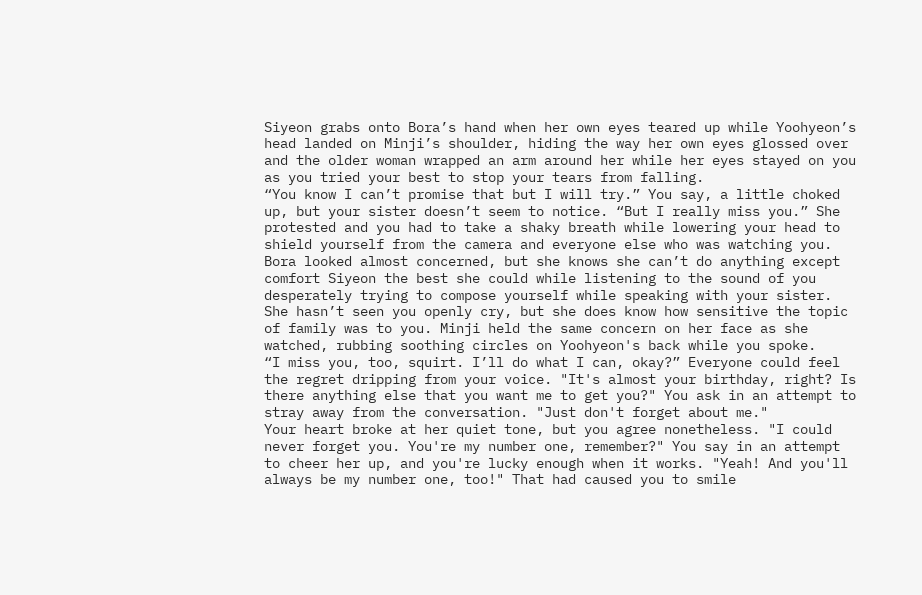Siyeon grabs onto Bora’s hand when her own eyes teared up while Yoohyeon’s head landed on Minji’s shoulder, hiding the way her own eyes glossed over and the older woman wrapped an arm around her while her eyes stayed on you as you tried your best to stop your tears from falling.
“You know I can’t promise that but I will try.” You say, a little choked up, but your sister doesn’t seem to notice. “But I really miss you.” She protested and you had to take a shaky breath while lowering your head to shield yourself from the camera and everyone else who was watching you.
Bora looked almost concerned, but she knows she can’t do anything except comfort Siyeon the best she could while listening to the sound of you desperately trying to compose yourself while speaking with your sister. She hasn’t seen you openly cry, but she does know how sensitive the topic of family was to you. Minji held the same concern on her face as she watched, rubbing soothing circles on Yoohyeon's back while you spoke.
“I miss you, too, squirt. I’ll do what I can, okay?” Everyone could feel the regret dripping from your voice. "It's almost your birthday, right? Is there anything else that you want me to get you?" You ask in an attempt to stray away from the conversation. "Just don't forget about me."
Your heart broke at her quiet tone, but you agree nonetheless. "I could never forget you. You're my number one, remember?" You say in an attempt to cheer her up, and you're lucky enough when it works. "Yeah! And you'll always be my number one, too!" That had caused you to smile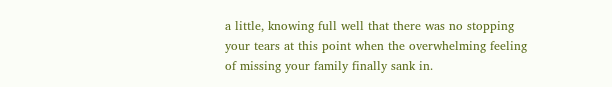a little, knowing full well that there was no stopping your tears at this point when the overwhelming feeling of missing your family finally sank in.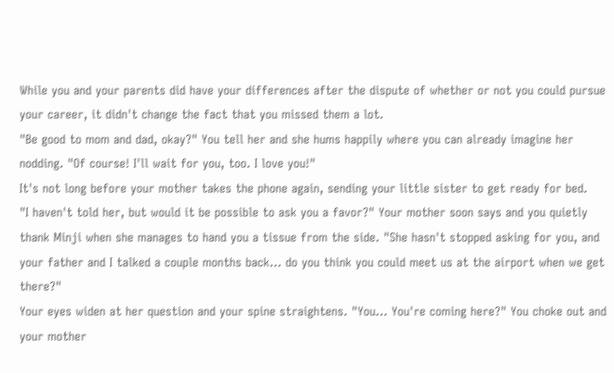While you and your parents did have your differences after the dispute of whether or not you could pursue your career, it didn't change the fact that you missed them a lot.
"Be good to mom and dad, okay?" You tell her and she hums happily where you can already imagine her nodding. "Of course! I'll wait for you, too. I love you!"
It's not long before your mother takes the phone again, sending your little sister to get ready for bed.
"I haven't told her, but would it be possible to ask you a favor?" Your mother soon says and you quietly thank Minji when she manages to hand you a tissue from the side. "She hasn't stopped asking for you, and your father and I talked a couple months back… do you think you could meet us at the airport when we get there?"
Your eyes widen at her question and your spine straightens. "You... You're coming here?" You choke out and your mother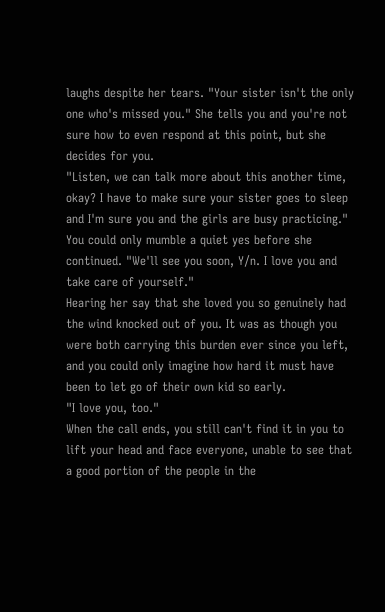laughs despite her tears. "Your sister isn't the only one who's missed you." She tells you and you're not sure how to even respond at this point, but she decides for you.
"Listen, we can talk more about this another time, okay? I have to make sure your sister goes to sleep and I'm sure you and the girls are busy practicing." You could only mumble a quiet yes before she continued. "We'll see you soon, Y/n. I love you and take care of yourself."
Hearing her say that she loved you so genuinely had the wind knocked out of you. It was as though you were both carrying this burden ever since you left, and you could only imagine how hard it must have been to let go of their own kid so early.
"I love you, too."
When the call ends, you still can't find it in you to lift your head and face everyone, unable to see that a good portion of the people in the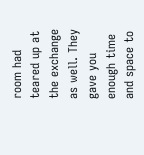room had teared up at the exchange as well. They gave you enough time and space to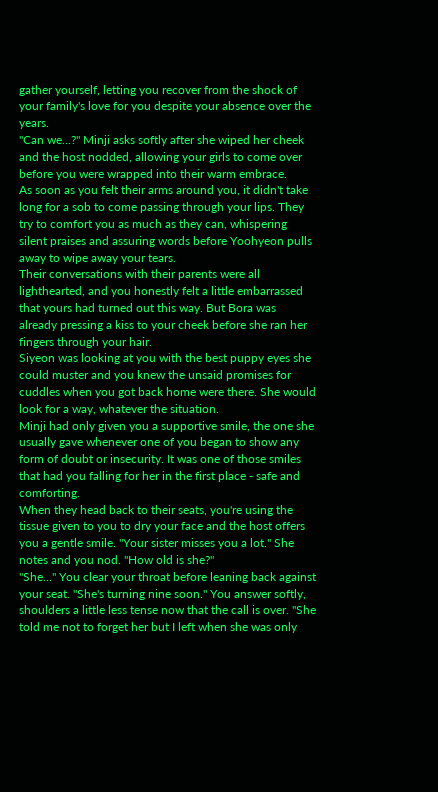gather yourself, letting you recover from the shock of your family's love for you despite your absence over the years.
"Can we…?" Minji asks softly after she wiped her cheek and the host nodded, allowing your girls to come over before you were wrapped into their warm embrace.
As soon as you felt their arms around you, it didn't take long for a sob to come passing through your lips. They try to comfort you as much as they can, whispering silent praises and assuring words before Yoohyeon pulls away to wipe away your tears.
Their conversations with their parents were all lighthearted, and you honestly felt a little embarrassed that yours had turned out this way. But Bora was already pressing a kiss to your cheek before she ran her fingers through your hair.
Siyeon was looking at you with the best puppy eyes she could muster and you knew the unsaid promises for cuddles when you got back home were there. She would look for a way, whatever the situation.
Minji had only given you a supportive smile, the one she usually gave whenever one of you began to show any form of doubt or insecurity. It was one of those smiles that had you falling for her in the first place - safe and comforting.
When they head back to their seats, you're using the tissue given to you to dry your face and the host offers you a gentle smile. "Your sister misses you a lot." She notes and you nod. "How old is she?"
"She…" You clear your throat before leaning back against your seat. "She's turning nine soon." You answer softly, shoulders a little less tense now that the call is over. "She told me not to forget her but I left when she was only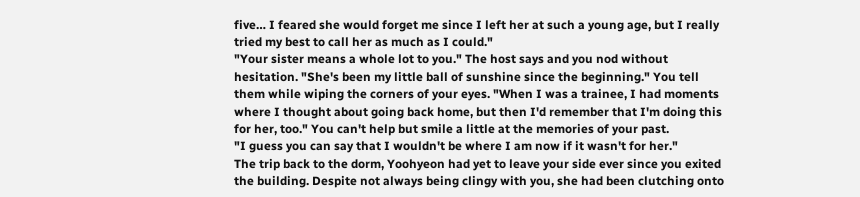five… I feared she would forget me since I left her at such a young age, but I really tried my best to call her as much as I could."
"Your sister means a whole lot to you." The host says and you nod without hesitation. "She's been my little ball of sunshine since the beginning." You tell them while wiping the corners of your eyes. "When I was a trainee, I had moments where I thought about going back home, but then I'd remember that I'm doing this for her, too." You can't help but smile a little at the memories of your past.
"I guess you can say that I wouldn't be where I am now if it wasn't for her."
The trip back to the dorm, Yoohyeon had yet to leave your side ever since you exited the building. Despite not always being clingy with you, she had been clutching onto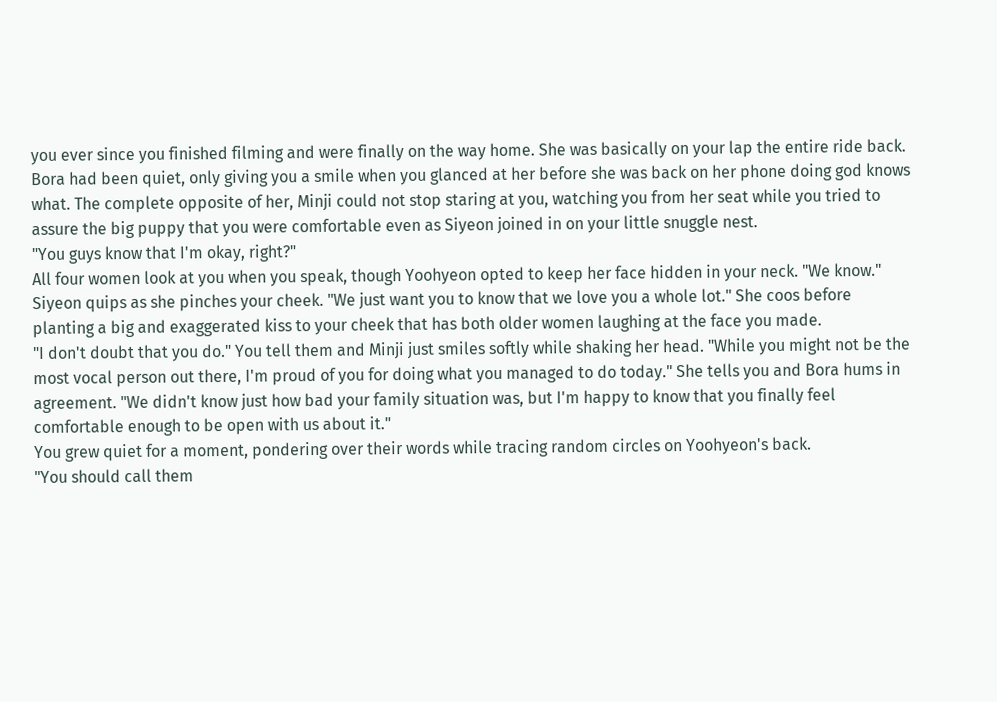you ever since you finished filming and were finally on the way home. She was basically on your lap the entire ride back.
Bora had been quiet, only giving you a smile when you glanced at her before she was back on her phone doing god knows what. The complete opposite of her, Minji could not stop staring at you, watching you from her seat while you tried to assure the big puppy that you were comfortable even as Siyeon joined in on your little snuggle nest.
"You guys know that I'm okay, right?"
All four women look at you when you speak, though Yoohyeon opted to keep her face hidden in your neck. "We know." Siyeon quips as she pinches your cheek. "We just want you to know that we love you a whole lot." She coos before planting a big and exaggerated kiss to your cheek that has both older women laughing at the face you made.
"I don't doubt that you do." You tell them and Minji just smiles softly while shaking her head. "While you might not be the most vocal person out there, I'm proud of you for doing what you managed to do today." She tells you and Bora hums in agreement. "We didn't know just how bad your family situation was, but I'm happy to know that you finally feel comfortable enough to be open with us about it."
You grew quiet for a moment, pondering over their words while tracing random circles on Yoohyeon's back.
"You should call them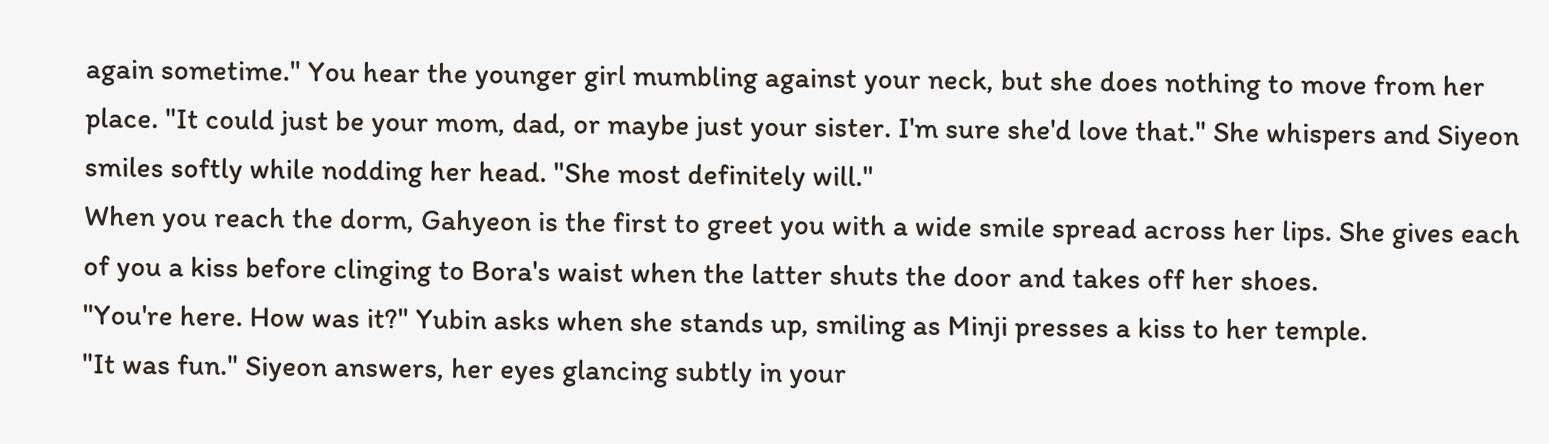again sometime." You hear the younger girl mumbling against your neck, but she does nothing to move from her place. "It could just be your mom, dad, or maybe just your sister. I'm sure she'd love that." She whispers and Siyeon smiles softly while nodding her head. "She most definitely will."
When you reach the dorm, Gahyeon is the first to greet you with a wide smile spread across her lips. She gives each of you a kiss before clinging to Bora's waist when the latter shuts the door and takes off her shoes.
"You're here. How was it?" Yubin asks when she stands up, smiling as Minji presses a kiss to her temple.
"It was fun." Siyeon answers, her eyes glancing subtly in your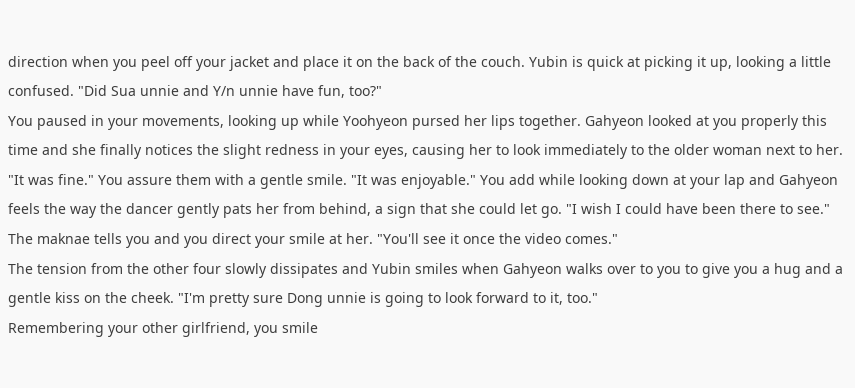direction when you peel off your jacket and place it on the back of the couch. Yubin is quick at picking it up, looking a little confused. "Did Sua unnie and Y/n unnie have fun, too?"
You paused in your movements, looking up while Yoohyeon pursed her lips together. Gahyeon looked at you properly this time and she finally notices the slight redness in your eyes, causing her to look immediately to the older woman next to her.
"It was fine." You assure them with a gentle smile. "It was enjoyable." You add while looking down at your lap and Gahyeon feels the way the dancer gently pats her from behind, a sign that she could let go. "I wish I could have been there to see." The maknae tells you and you direct your smile at her. "You'll see it once the video comes."
The tension from the other four slowly dissipates and Yubin smiles when Gahyeon walks over to you to give you a hug and a gentle kiss on the cheek. "I'm pretty sure Dong unnie is going to look forward to it, too."
Remembering your other girlfriend, you smile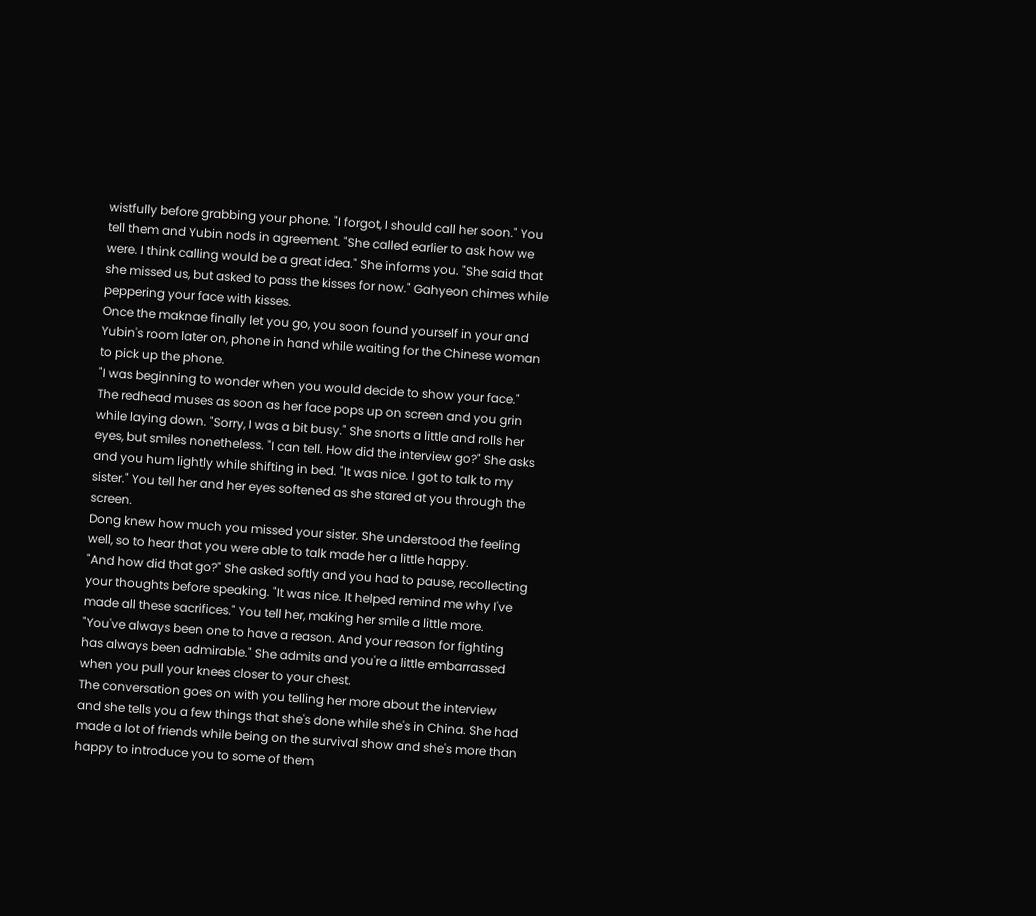wistfully before grabbing your phone. "I forgot, I should call her soon." You tell them and Yubin nods in agreement. "She called earlier to ask how we were. I think calling would be a great idea." She informs you. "She said that she missed us, but asked to pass the kisses for now." Gahyeon chimes while peppering your face with kisses.
Once the maknae finally let you go, you soon found yourself in your and Yubin's room later on, phone in hand while waiting for the Chinese woman to pick up the phone.
"I was beginning to wonder when you would decide to show your face." The redhead muses as soon as her face pops up on screen and you grin while laying down. "Sorry, I was a bit busy." She snorts a little and rolls her eyes, but smiles nonetheless. "I can tell. How did the interview go?" She asks and you hum lightly while shifting in bed. "It was nice. I got to talk to my sister." You tell her and her eyes softened as she stared at you through the screen.
Dong knew how much you missed your sister. She understood the feeling well, so to hear that you were able to talk made her a little happy.
"And how did that go?" She asked softly and you had to pause, recollecting your thoughts before speaking. "It was nice. It helped remind me why I've made all these sacrifices." You tell her, making her smile a little more. "You've always been one to have a reason. And your reason for fighting has always been admirable." She admits and you're a little embarrassed when you pull your knees closer to your chest.
The conversation goes on with you telling her more about the interview and she tells you a few things that she's done while she's in China. She had made a lot of friends while being on the survival show and she's more than happy to introduce you to some of them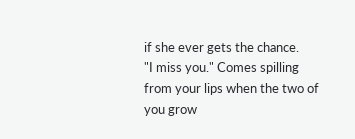if she ever gets the chance.
"I miss you." Comes spilling from your lips when the two of you grow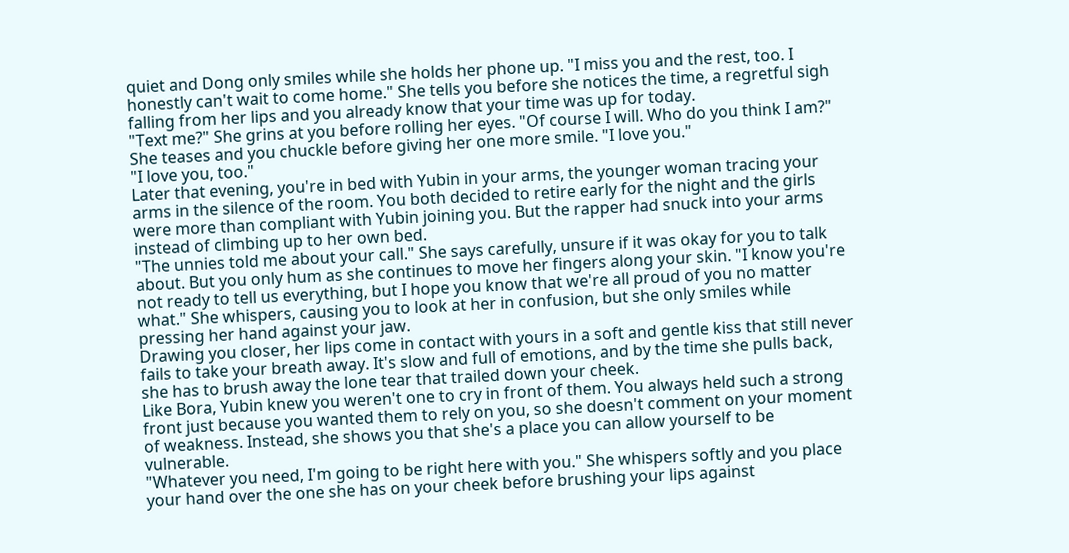quiet and Dong only smiles while she holds her phone up. "I miss you and the rest, too. I honestly can't wait to come home." She tells you before she notices the time, a regretful sigh falling from her lips and you already know that your time was up for today.
"Text me?" She grins at you before rolling her eyes. "Of course I will. Who do you think I am?" She teases and you chuckle before giving her one more smile. "I love you."
"I love you, too."
Later that evening, you're in bed with Yubin in your arms, the younger woman tracing your arms in the silence of the room. You both decided to retire early for the night and the girls were more than compliant with Yubin joining you. But the rapper had snuck into your arms instead of climbing up to her own bed.
"The unnies told me about your call." She says carefully, unsure if it was okay for you to talk about. But you only hum as she continues to move her fingers along your skin. "I know you're not ready to tell us everything, but I hope you know that we're all proud of you no matter what." She whispers, causing you to look at her in confusion, but she only smiles while pressing her hand against your jaw.
Drawing you closer, her lips come in contact with yours in a soft and gentle kiss that still never fails to take your breath away. It's slow and full of emotions, and by the time she pulls back, she has to brush away the lone tear that trailed down your cheek.
Like Bora, Yubin knew you weren't one to cry in front of them. You always held such a strong front just because you wanted them to rely on you, so she doesn't comment on your moment of weakness. Instead, she shows you that she's a place you can allow yourself to be vulnerable.
"Whatever you need, I'm going to be right here with you." She whispers softly and you place your hand over the one she has on your cheek before brushing your lips against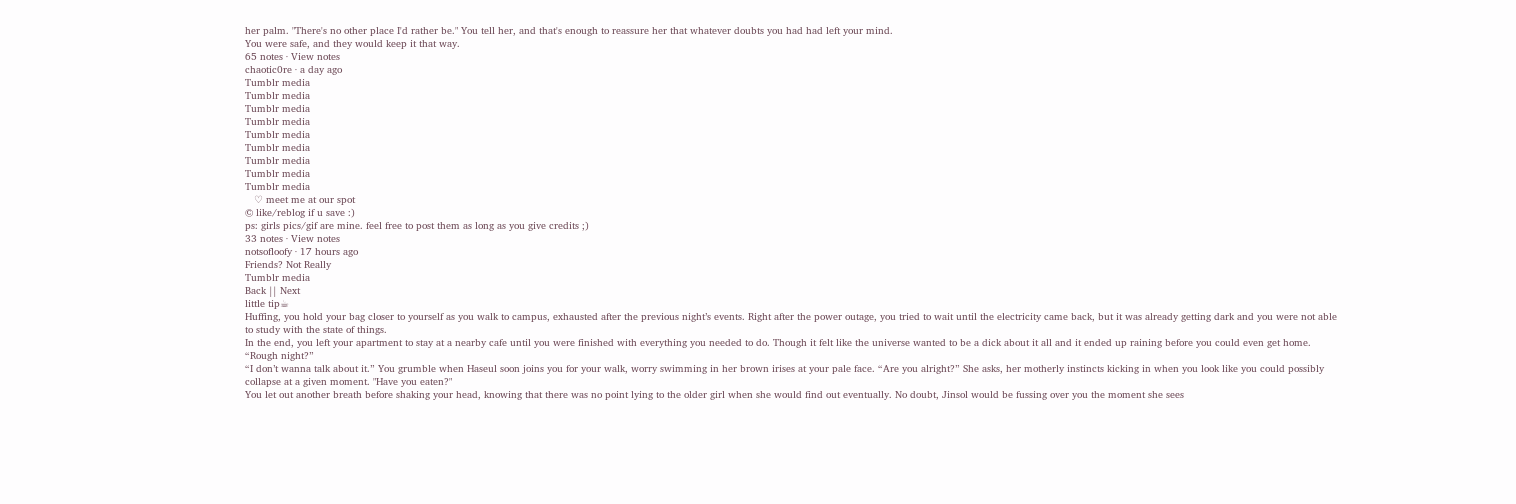her palm. "There's no other place I'd rather be." You tell her, and that's enough to reassure her that whatever doubts you had had left your mind.
You were safe, and they would keep it that way.
65 notes · View notes
chaotic0re · a day ago
Tumblr media
Tumblr media
Tumblr media
Tumblr media
Tumblr media
Tumblr media
Tumblr media
Tumblr media
Tumblr media
   ♡ meet me at our spot
© like/reblog if u save :)
ps: girls pics/gif are mine. feel free to post them as long as you give credits ;)
33 notes · View notes
notsofloofy · 17 hours ago
Friends? Not Really
Tumblr media
Back || Next
little tip☕
Huffing, you hold your bag closer to yourself as you walk to campus, exhausted after the previous night’s events. Right after the power outage, you tried to wait until the electricity came back, but it was already getting dark and you were not able to study with the state of things.
In the end, you left your apartment to stay at a nearby cafe until you were finished with everything you needed to do. Though it felt like the universe wanted to be a dick about it all and it ended up raining before you could even get home.
“Rough night?”
“I don’t wanna talk about it.” You grumble when Haseul soon joins you for your walk, worry swimming in her brown irises at your pale face. “Are you alright?” She asks, her motherly instincts kicking in when you look like you could possibly collapse at a given moment. "Have you eaten?"
You let out another breath before shaking your head, knowing that there was no point lying to the older girl when she would find out eventually. No doubt, Jinsol would be fussing over you the moment she sees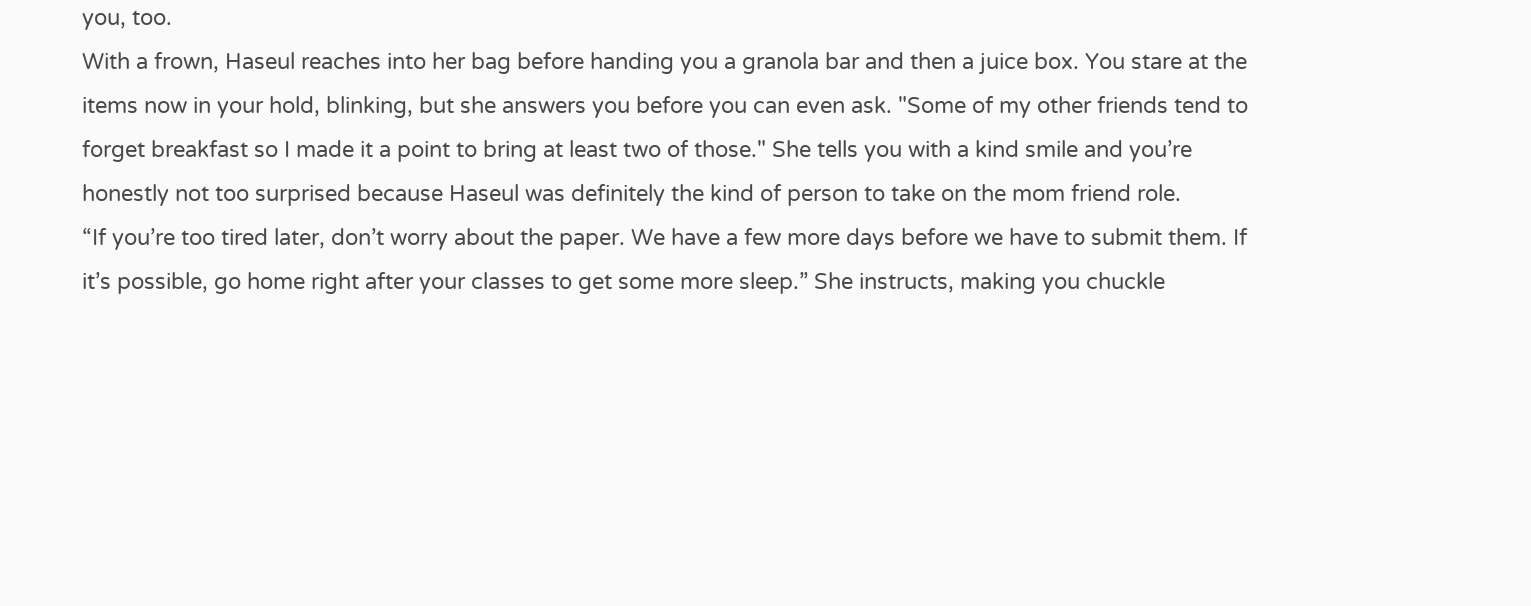you, too.
With a frown, Haseul reaches into her bag before handing you a granola bar and then a juice box. You stare at the items now in your hold, blinking, but she answers you before you can even ask. "Some of my other friends tend to forget breakfast so I made it a point to bring at least two of those." She tells you with a kind smile and you’re honestly not too surprised because Haseul was definitely the kind of person to take on the mom friend role.
“If you’re too tired later, don’t worry about the paper. We have a few more days before we have to submit them. If it’s possible, go home right after your classes to get some more sleep.” She instructs, making you chuckle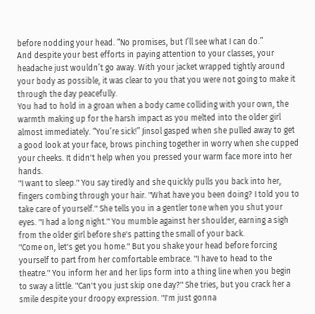before nodding your head. “No promises, but I’ll see what I can do.”
And despite your best efforts in paying attention to your classes, your headache just wouldn’t go away. With your jacket wrapped tightly around your body as possible, it was clear to you that you were not going to make it through the day peacefully.
You had to hold in a groan when a body came colliding with your own, the warmth making up for the harsh impact as you melted into the older girl almost immediately. “You’re sick!” Jinsol gasped when she pulled away to get a good look at your face, brows pinching together in worry when she cupped your cheeks. It didn't help when you pressed your warm face more into her hands.
"I want to sleep." You say tiredly and she quickly pulls you back into her, fingers combing through your hair. "What have you been doing? I told you to take care of yourself." She tells you in a gentler tone when you shut your eyes. "I had a long night." You mumble against her shoulder, earning a sigh from the older girl before she's patting the small of your back.
"Come on, let's get you home." But you shake your head before forcing yourself to part from her comfortable embrace. "I have to head to the theatre." You inform her and her lips form into a thing line when you begin to sway a little. "Can't you just skip one day?" She tries, but you crack her a smile despite your droopy expression. "I'm just gonna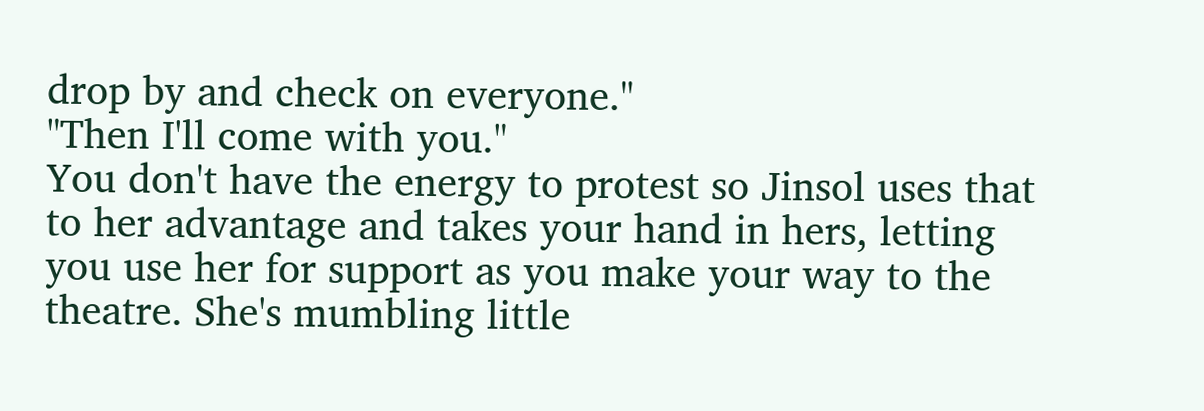drop by and check on everyone."
"Then I'll come with you."
You don't have the energy to protest so Jinsol uses that to her advantage and takes your hand in hers, letting you use her for support as you make your way to the theatre. She's mumbling little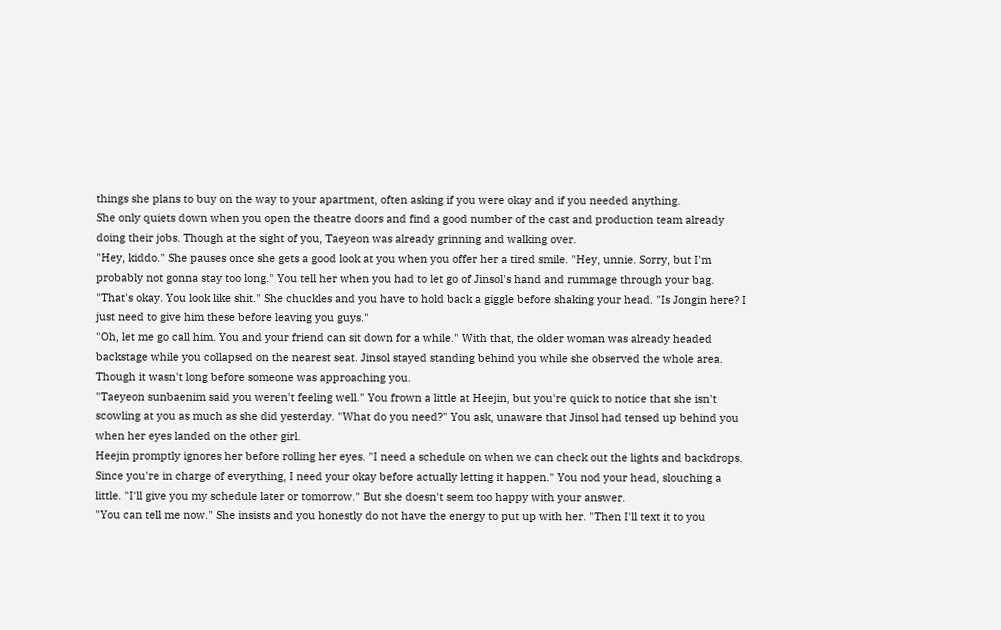things she plans to buy on the way to your apartment, often asking if you were okay and if you needed anything.
She only quiets down when you open the theatre doors and find a good number of the cast and production team already doing their jobs. Though at the sight of you, Taeyeon was already grinning and walking over.
"Hey, kiddo." She pauses once she gets a good look at you when you offer her a tired smile. "Hey, unnie. Sorry, but I'm probably not gonna stay too long." You tell her when you had to let go of Jinsol's hand and rummage through your bag. "That's okay. You look like shit." She chuckles and you have to hold back a giggle before shaking your head. "Is Jongin here? I just need to give him these before leaving you guys."
"Oh, let me go call him. You and your friend can sit down for a while." With that, the older woman was already headed backstage while you collapsed on the nearest seat. Jinsol stayed standing behind you while she observed the whole area.
Though it wasn't long before someone was approaching you.
"Taeyeon sunbaenim said you weren't feeling well." You frown a little at Heejin, but you're quick to notice that she isn't scowling at you as much as she did yesterday. "What do you need?" You ask, unaware that Jinsol had tensed up behind you when her eyes landed on the other girl.
Heejin promptly ignores her before rolling her eyes. "I need a schedule on when we can check out the lights and backdrops. Since you're in charge of everything, I need your okay before actually letting it happen." You nod your head, slouching a little. "I'll give you my schedule later or tomorrow." But she doesn't seem too happy with your answer.
"You can tell me now." She insists and you honestly do not have the energy to put up with her. "Then I'll text it to you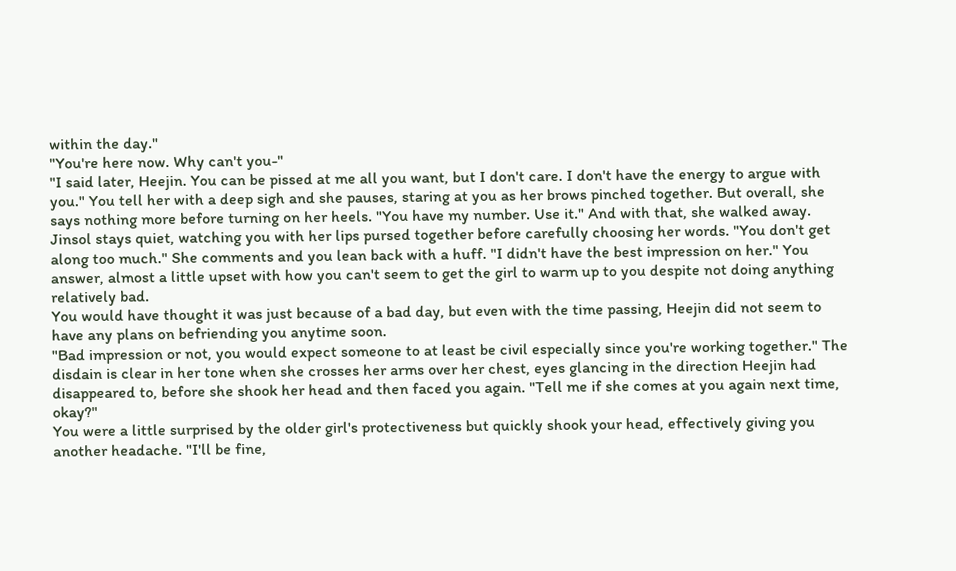within the day."
"You're here now. Why can't you-"
"I said later, Heejin. You can be pissed at me all you want, but I don't care. I don't have the energy to argue with you." You tell her with a deep sigh and she pauses, staring at you as her brows pinched together. But overall, she says nothing more before turning on her heels. "You have my number. Use it." And with that, she walked away.
Jinsol stays quiet, watching you with her lips pursed together before carefully choosing her words. "You don't get along too much." She comments and you lean back with a huff. "I didn't have the best impression on her." You answer, almost a little upset with how you can't seem to get the girl to warm up to you despite not doing anything relatively bad.
You would have thought it was just because of a bad day, but even with the time passing, Heejin did not seem to have any plans on befriending you anytime soon.
"Bad impression or not, you would expect someone to at least be civil especially since you're working together." The disdain is clear in her tone when she crosses her arms over her chest, eyes glancing in the direction Heejin had disappeared to, before she shook her head and then faced you again. "Tell me if she comes at you again next time, okay?"
You were a little surprised by the older girl's protectiveness but quickly shook your head, effectively giving you another headache. "I'll be fine,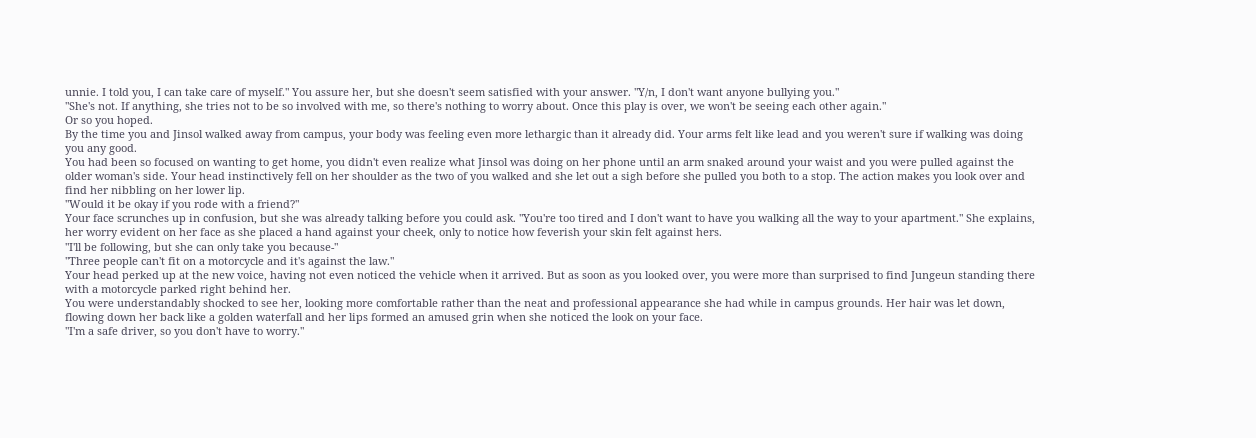unnie. I told you, I can take care of myself." You assure her, but she doesn't seem satisfied with your answer. "Y/n, I don't want anyone bullying you."
"She's not. If anything, she tries not to be so involved with me, so there's nothing to worry about. Once this play is over, we won't be seeing each other again."
Or so you hoped.
By the time you and Jinsol walked away from campus, your body was feeling even more lethargic than it already did. Your arms felt like lead and you weren't sure if walking was doing you any good.
You had been so focused on wanting to get home, you didn't even realize what Jinsol was doing on her phone until an arm snaked around your waist and you were pulled against the older woman's side. Your head instinctively fell on her shoulder as the two of you walked and she let out a sigh before she pulled you both to a stop. The action makes you look over and find her nibbling on her lower lip.
"Would it be okay if you rode with a friend?"
Your face scrunches up in confusion, but she was already talking before you could ask. "You're too tired and I don't want to have you walking all the way to your apartment." She explains, her worry evident on her face as she placed a hand against your cheek, only to notice how feverish your skin felt against hers.
"I'll be following, but she can only take you because-"
"Three people can't fit on a motorcycle and it's against the law."
Your head perked up at the new voice, having not even noticed the vehicle when it arrived. But as soon as you looked over, you were more than surprised to find Jungeun standing there with a motorcycle parked right behind her.
You were understandably shocked to see her, looking more comfortable rather than the neat and professional appearance she had while in campus grounds. Her hair was let down, flowing down her back like a golden waterfall and her lips formed an amused grin when she noticed the look on your face.
"I'm a safe driver, so you don't have to worry."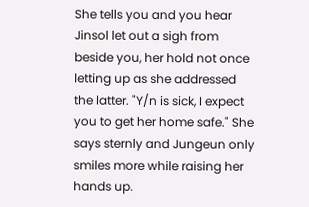She tells you and you hear Jinsol let out a sigh from beside you, her hold not once letting up as she addressed the latter. "Y/n is sick, I expect you to get her home safe." She says sternly and Jungeun only smiles more while raising her hands up.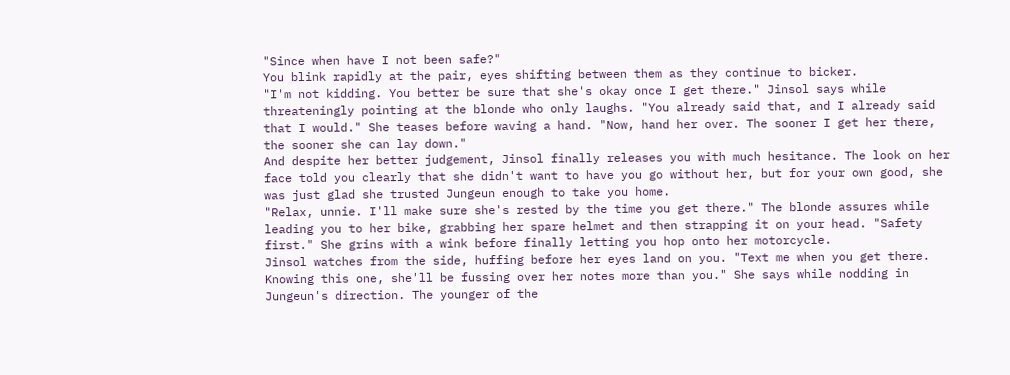"Since when have I not been safe?"
You blink rapidly at the pair, eyes shifting between them as they continue to bicker.
"I'm not kidding. You better be sure that she's okay once I get there." Jinsol says while threateningly pointing at the blonde who only laughs. "You already said that, and I already said that I would." She teases before waving a hand. "Now, hand her over. The sooner I get her there, the sooner she can lay down."
And despite her better judgement, Jinsol finally releases you with much hesitance. The look on her face told you clearly that she didn't want to have you go without her, but for your own good, she was just glad she trusted Jungeun enough to take you home.
"Relax, unnie. I'll make sure she's rested by the time you get there." The blonde assures while leading you to her bike, grabbing her spare helmet and then strapping it on your head. "Safety first." She grins with a wink before finally letting you hop onto her motorcycle.
Jinsol watches from the side, huffing before her eyes land on you. "Text me when you get there. Knowing this one, she'll be fussing over her notes more than you." She says while nodding in Jungeun's direction. The younger of the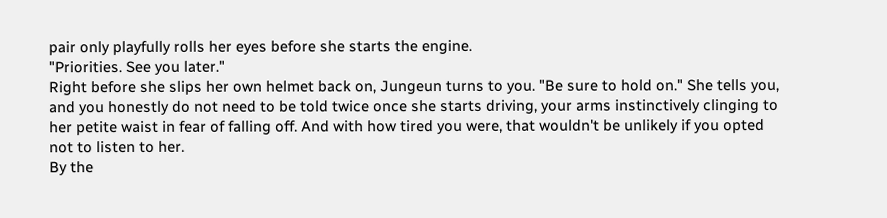pair only playfully rolls her eyes before she starts the engine.
"Priorities. See you later."
Right before she slips her own helmet back on, Jungeun turns to you. "Be sure to hold on." She tells you, and you honestly do not need to be told twice once she starts driving, your arms instinctively clinging to her petite waist in fear of falling off. And with how tired you were, that wouldn't be unlikely if you opted not to listen to her.
By the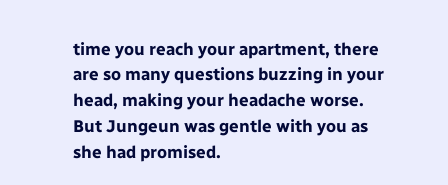time you reach your apartment, there are so many questions buzzing in your head, making your headache worse. But Jungeun was gentle with you as she had promised.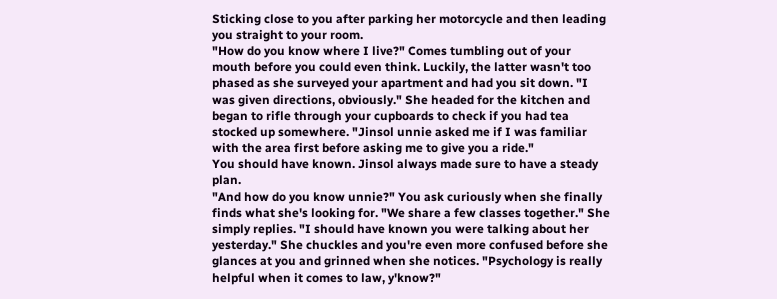Sticking close to you after parking her motorcycle and then leading you straight to your room.
"How do you know where I live?" Comes tumbling out of your mouth before you could even think. Luckily, the latter wasn't too phased as she surveyed your apartment and had you sit down. "I was given directions, obviously." She headed for the kitchen and began to rifle through your cupboards to check if you had tea stocked up somewhere. "Jinsol unnie asked me if I was familiar with the area first before asking me to give you a ride."
You should have known. Jinsol always made sure to have a steady plan.
"And how do you know unnie?" You ask curiously when she finally finds what she's looking for. "We share a few classes together." She simply replies. "I should have known you were talking about her yesterday." She chuckles and you're even more confused before she glances at you and grinned when she notices. "Psychology is really helpful when it comes to law, y'know?"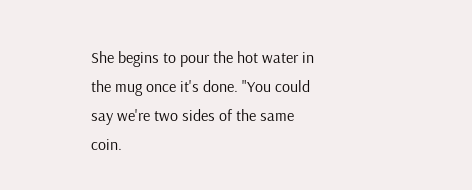She begins to pour the hot water in the mug once it's done. "You could say we're two sides of the same coin.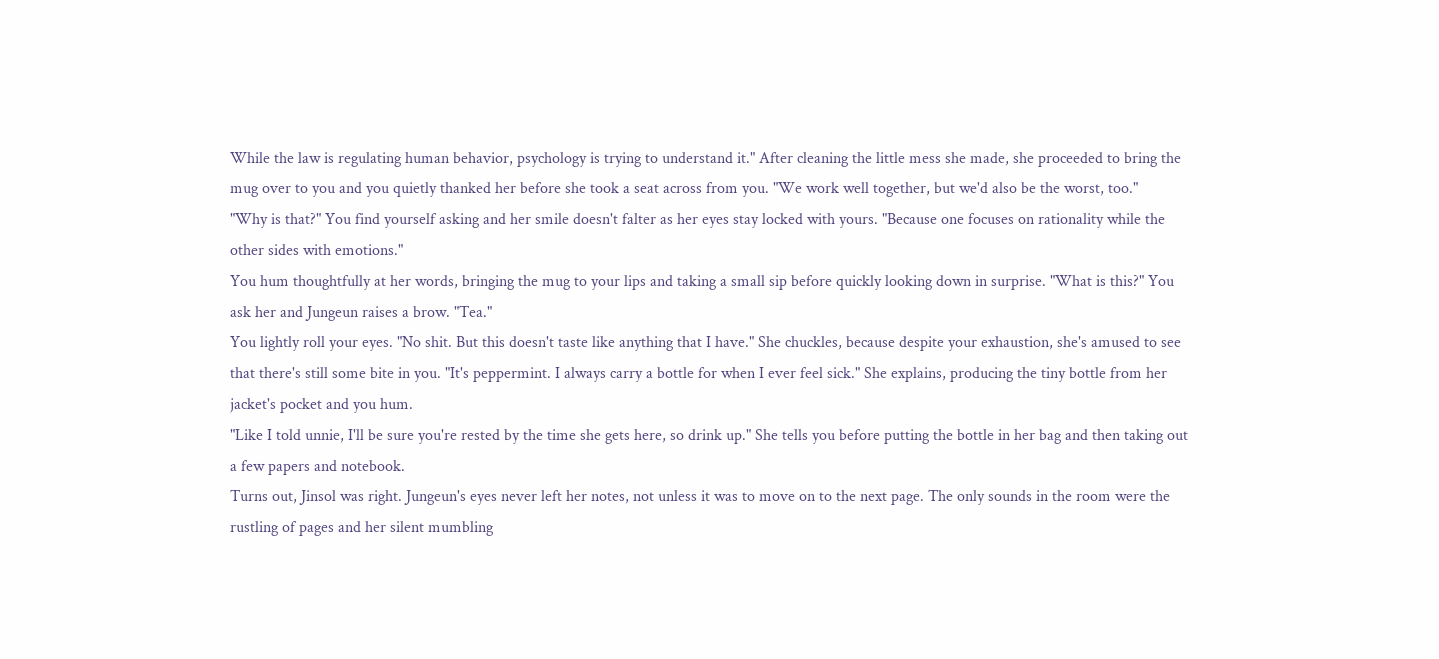While the law is regulating human behavior, psychology is trying to understand it." After cleaning the little mess she made, she proceeded to bring the mug over to you and you quietly thanked her before she took a seat across from you. "We work well together, but we'd also be the worst, too."
"Why is that?" You find yourself asking and her smile doesn't falter as her eyes stay locked with yours. "Because one focuses on rationality while the other sides with emotions."
You hum thoughtfully at her words, bringing the mug to your lips and taking a small sip before quickly looking down in surprise. "What is this?" You ask her and Jungeun raises a brow. "Tea."
You lightly roll your eyes. "No shit. But this doesn't taste like anything that I have." She chuckles, because despite your exhaustion, she's amused to see that there's still some bite in you. "It's peppermint. I always carry a bottle for when I ever feel sick." She explains, producing the tiny bottle from her jacket's pocket and you hum.
"Like I told unnie, I'll be sure you're rested by the time she gets here, so drink up." She tells you before putting the bottle in her bag and then taking out a few papers and notebook.
Turns out, Jinsol was right. Jungeun's eyes never left her notes, not unless it was to move on to the next page. The only sounds in the room were the rustling of pages and her silent mumbling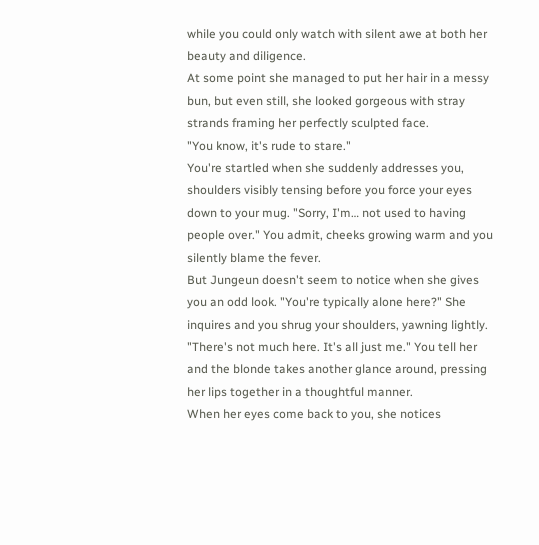while you could only watch with silent awe at both her beauty and diligence.
At some point she managed to put her hair in a messy bun, but even still, she looked gorgeous with stray strands framing her perfectly sculpted face.
"You know, it's rude to stare."
You're startled when she suddenly addresses you, shoulders visibly tensing before you force your eyes down to your mug. "Sorry, I'm… not used to having people over." You admit, cheeks growing warm and you silently blame the fever.
But Jungeun doesn't seem to notice when she gives you an odd look. "You're typically alone here?" She inquires and you shrug your shoulders, yawning lightly. "There's not much here. It's all just me." You tell her and the blonde takes another glance around, pressing her lips together in a thoughtful manner.
When her eyes come back to you, she notices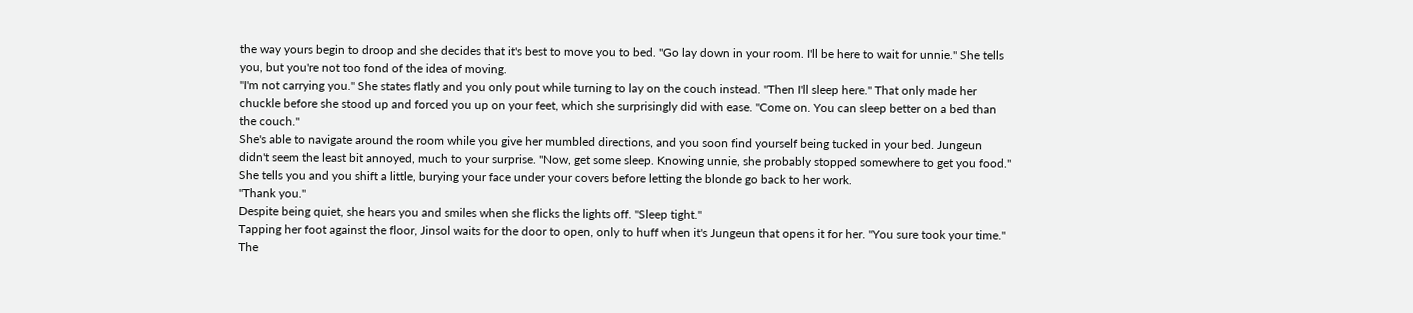the way yours begin to droop and she decides that it's best to move you to bed. "Go lay down in your room. I'll be here to wait for unnie." She tells you, but you're not too fond of the idea of moving.
"I'm not carrying you." She states flatly and you only pout while turning to lay on the couch instead. "Then I'll sleep here." That only made her chuckle before she stood up and forced you up on your feet, which she surprisingly did with ease. "Come on. You can sleep better on a bed than the couch."
She's able to navigate around the room while you give her mumbled directions, and you soon find yourself being tucked in your bed. Jungeun didn't seem the least bit annoyed, much to your surprise. "Now, get some sleep. Knowing unnie, she probably stopped somewhere to get you food." She tells you and you shift a little, burying your face under your covers before letting the blonde go back to her work.
"Thank you."
Despite being quiet, she hears you and smiles when she flicks the lights off. "Sleep tight."
Tapping her foot against the floor, Jinsol waits for the door to open, only to huff when it's Jungeun that opens it for her. "You sure took your time." The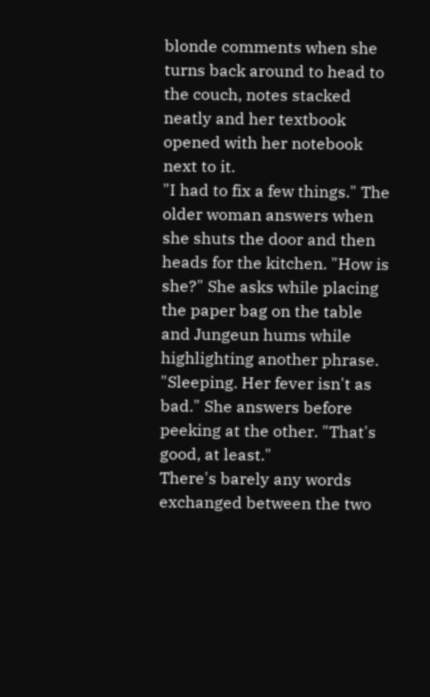blonde comments when she turns back around to head to the couch, notes stacked neatly and her textbook opened with her notebook next to it.
"I had to fix a few things." The older woman answers when she shuts the door and then heads for the kitchen. "How is she?" She asks while placing the paper bag on the table and Jungeun hums while highlighting another phrase. "Sleeping. Her fever isn't as bad." She answers before peeking at the other. "That's good, at least."
There's barely any words exchanged between the two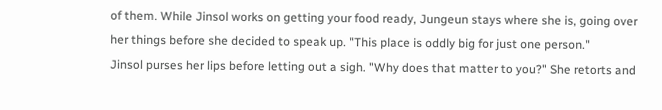of them. While Jinsol works on getting your food ready, Jungeun stays where she is, going over her things before she decided to speak up. "This place is oddly big for just one person."
Jinsol purses her lips before letting out a sigh. "Why does that matter to you?" She retorts and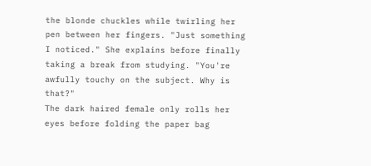the blonde chuckles while twirling her pen between her fingers. "Just something I noticed." She explains before finally taking a break from studying. "You're awfully touchy on the subject. Why is that?"
The dark haired female only rolls her eyes before folding the paper bag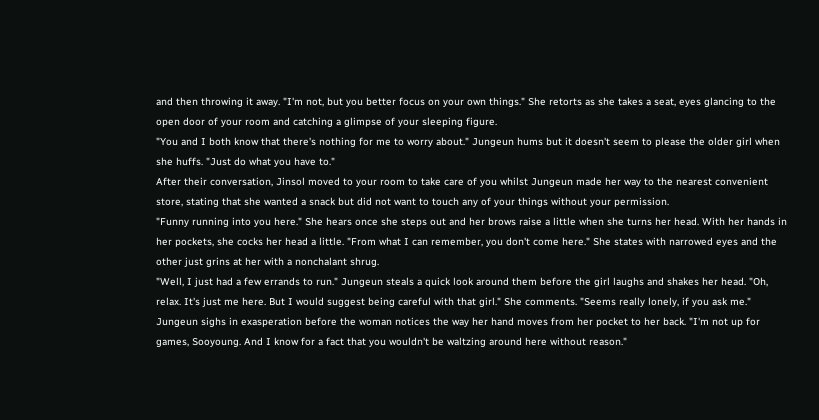and then throwing it away. "I'm not, but you better focus on your own things." She retorts as she takes a seat, eyes glancing to the open door of your room and catching a glimpse of your sleeping figure.
"You and I both know that there's nothing for me to worry about." Jungeun hums but it doesn't seem to please the older girl when she huffs. "Just do what you have to."
After their conversation, Jinsol moved to your room to take care of you whilst Jungeun made her way to the nearest convenient store, stating that she wanted a snack but did not want to touch any of your things without your permission.
"Funny running into you here." She hears once she steps out and her brows raise a little when she turns her head. With her hands in her pockets, she cocks her head a little. "From what I can remember, you don't come here." She states with narrowed eyes and the other just grins at her with a nonchalant shrug.
"Well, I just had a few errands to run." Jungeun steals a quick look around them before the girl laughs and shakes her head. "Oh, relax. It's just me here. But I would suggest being careful with that girl." She comments. "Seems really lonely, if you ask me."
Jungeun sighs in exasperation before the woman notices the way her hand moves from her pocket to her back. "I'm not up for games, Sooyoung. And I know for a fact that you wouldn't be waltzing around here without reason."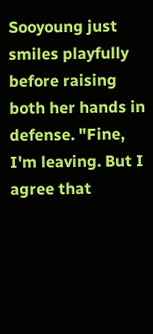Sooyoung just smiles playfully before raising both her hands in defense. "Fine, I'm leaving. But I agree that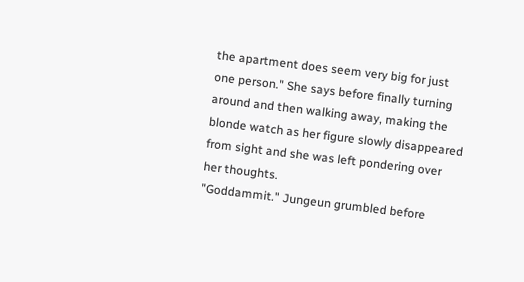the apartment does seem very big for just one person." She says before finally turning around and then walking away, making the blonde watch as her figure slowly disappeared from sight and she was left pondering over her thoughts.
"Goddammit." Jungeun grumbled before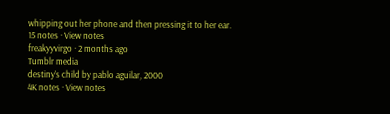whipping out her phone and then pressing it to her ear.
15 notes · View notes
freakyyvirgo · 2 months ago
Tumblr media
destiny’s child by pablo aguilar, 2000
4K notes · View notes